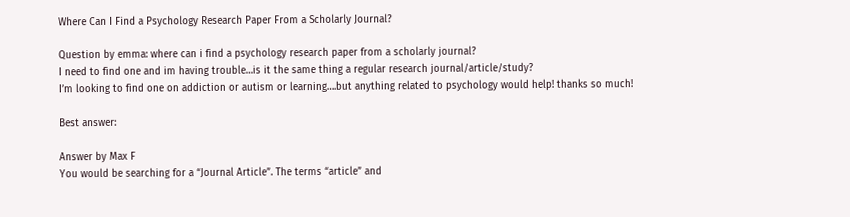Where Can I Find a Psychology Research Paper From a Scholarly Journal?

Question by emma: where can i find a psychology research paper from a scholarly journal?
I need to find one and im having trouble…is it the same thing a regular research journal/article/study?
I’m looking to find one on addiction or autism or learning….but anything related to psychology would help! thanks so much!

Best answer:

Answer by Max F
You would be searching for a “Journal Article”. The terms “article” and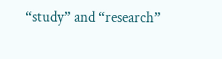“study” and “research”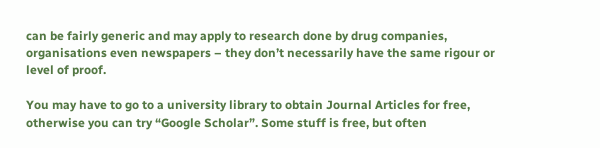can be fairly generic and may apply to research done by drug companies, organisations even newspapers – they don’t necessarily have the same rigour or level of proof.

You may have to go to a university library to obtain Journal Articles for free, otherwise you can try “Google Scholar”. Some stuff is free, but often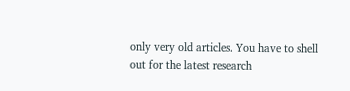only very old articles. You have to shell out for the latest research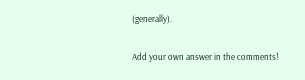(generally).

Add your own answer in the comments!